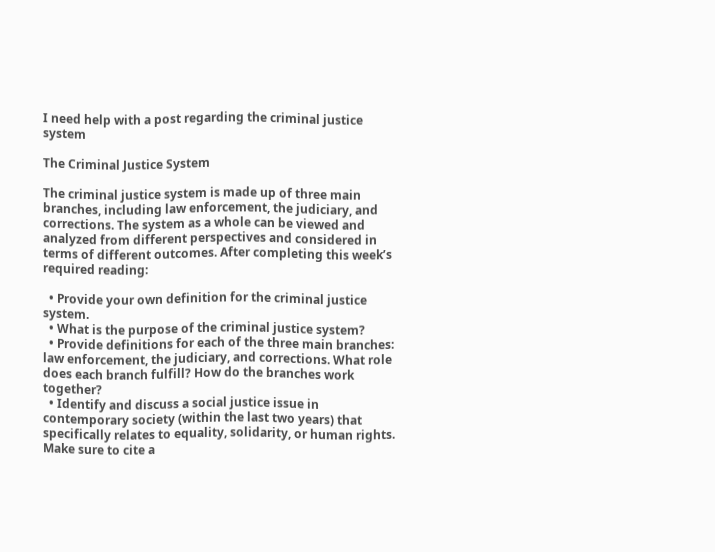I need help with a post regarding the criminal justice system

The Criminal Justice System

The criminal justice system is made up of three main branches, including law enforcement, the judiciary, and corrections. The system as a whole can be viewed and analyzed from different perspectives and considered in terms of different outcomes. After completing this week’s required reading:

  • Provide your own definition for the criminal justice system.
  • What is the purpose of the criminal justice system?
  • Provide definitions for each of the three main branches: law enforcement, the judiciary, and corrections. What role does each branch fulfill? How do the branches work together?
  • Identify and discuss a social justice issue in contemporary society (within the last two years) that specifically relates to equality, solidarity, or human rights. Make sure to cite a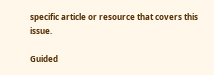specific article or resource that covers this issue.

Guided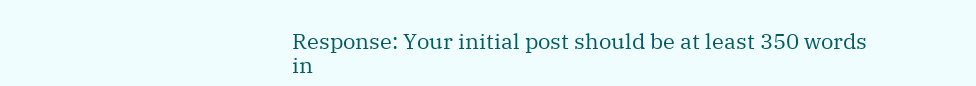Response: Your initial post should be at least 350 words in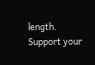length. Support your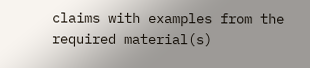claims with examples from the required material(s)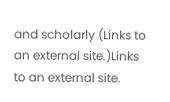and scholarly (Links to an external site.)Links to an external site.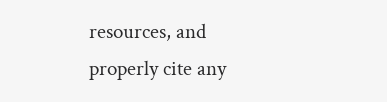resources, and properly cite any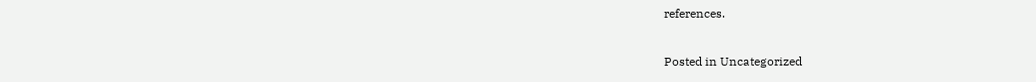references.

Posted in Uncategorized